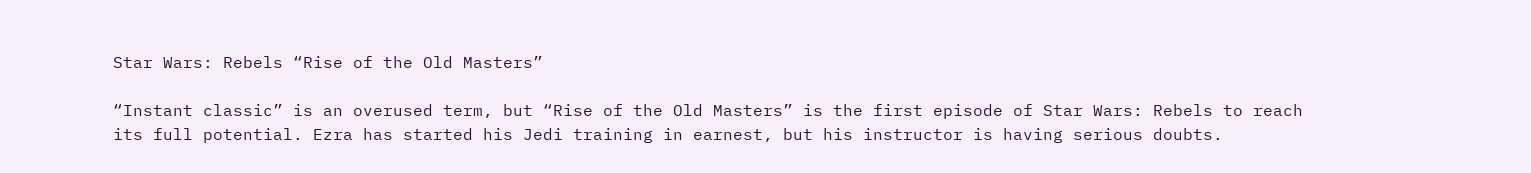Star Wars: Rebels “Rise of the Old Masters”

“Instant classic” is an overused term, but “Rise of the Old Masters” is the first episode of Star Wars: Rebels to reach its full potential. Ezra has started his Jedi training in earnest, but his instructor is having serious doubts.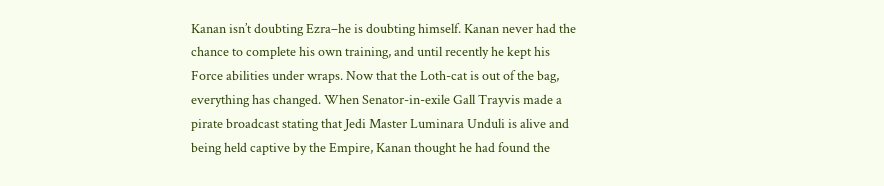Kanan isn’t doubting Ezra–he is doubting himself. Kanan never had the chance to complete his own training, and until recently he kept his Force abilities under wraps. Now that the Loth-cat is out of the bag, everything has changed. When Senator-in-exile Gall Trayvis made a pirate broadcast stating that Jedi Master Luminara Unduli is alive and being held captive by the Empire, Kanan thought he had found the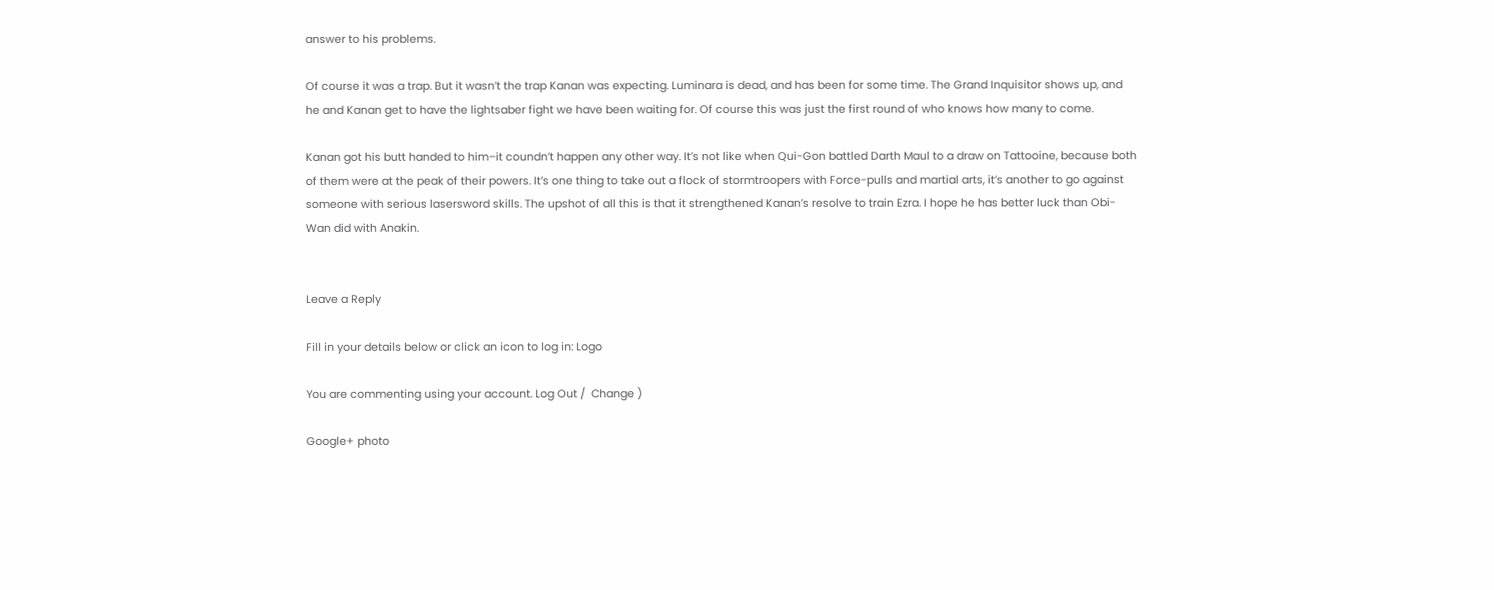answer to his problems.

Of course it was a trap. But it wasn’t the trap Kanan was expecting. Luminara is dead, and has been for some time. The Grand Inquisitor shows up, and he and Kanan get to have the lightsaber fight we have been waiting for. Of course this was just the first round of who knows how many to come.

Kanan got his butt handed to him–it coundn’t happen any other way. It’s not like when Qui-Gon battled Darth Maul to a draw on Tattooine, because both of them were at the peak of their powers. It’s one thing to take out a flock of stormtroopers with Force-pulls and martial arts, it’s another to go against someone with serious lasersword skills. The upshot of all this is that it strengthened Kanan’s resolve to train Ezra. I hope he has better luck than Obi-Wan did with Anakin.


Leave a Reply

Fill in your details below or click an icon to log in: Logo

You are commenting using your account. Log Out /  Change )

Google+ photo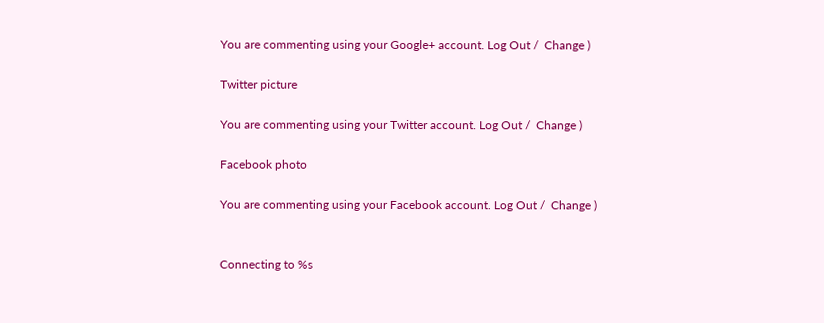You are commenting using your Google+ account. Log Out /  Change )

Twitter picture

You are commenting using your Twitter account. Log Out /  Change )

Facebook photo

You are commenting using your Facebook account. Log Out /  Change )


Connecting to %s